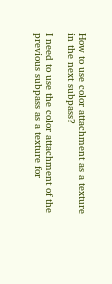How to use color attachment as a texture in the next subpass?

I need to use the color attachment of the previous subpass as a texture for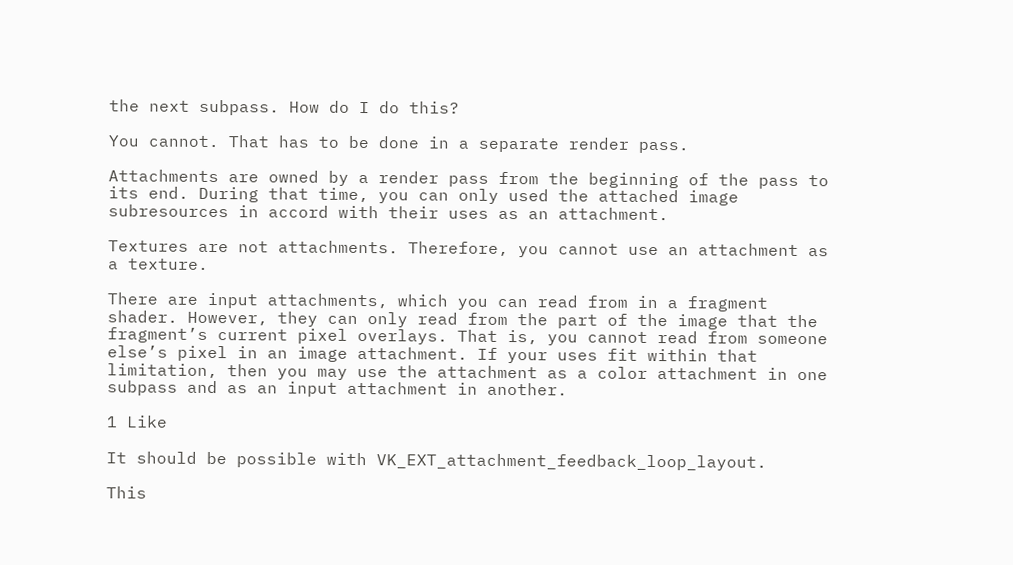the next subpass. How do I do this?

You cannot. That has to be done in a separate render pass.

Attachments are owned by a render pass from the beginning of the pass to its end. During that time, you can only used the attached image subresources in accord with their uses as an attachment.

Textures are not attachments. Therefore, you cannot use an attachment as a texture.

There are input attachments, which you can read from in a fragment shader. However, they can only read from the part of the image that the fragment’s current pixel overlays. That is, you cannot read from someone else’s pixel in an image attachment. If your uses fit within that limitation, then you may use the attachment as a color attachment in one subpass and as an input attachment in another.

1 Like

It should be possible with VK_EXT_attachment_feedback_loop_layout.

This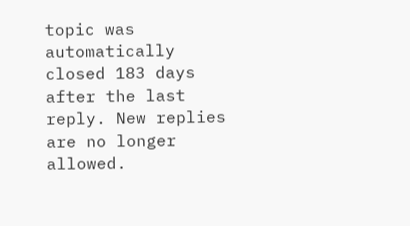topic was automatically closed 183 days after the last reply. New replies are no longer allowed.